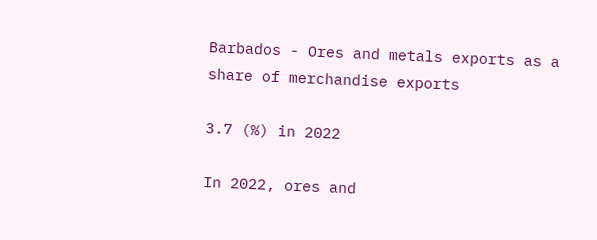Barbados - Ores and metals exports as a share of merchandise exports

3.7 (%) in 2022

In 2022, ores and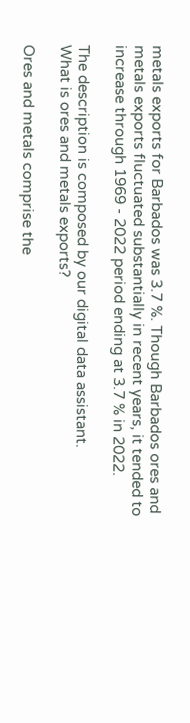metals exports for Barbados was 3.7 %. Though Barbados ores and metals exports fluctuated substantially in recent years, it tended to increase through 1969 - 2022 period ending at 3.7 % in 2022.

The description is composed by our digital data assistant.
What is ores and metals exports?

Ores and metals comprise the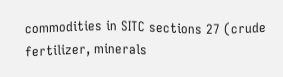commodities in SITC sections 27 (crude fertilizer, minerals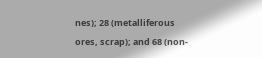nes); 28 (metalliferous ores, scrap); and 68 (non-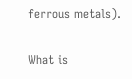ferrous metals).

What is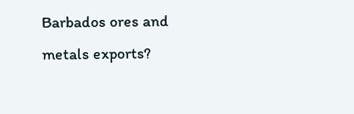Barbados ores and metals exports?